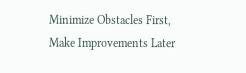Minimize Obstacles First, Make Improvements Later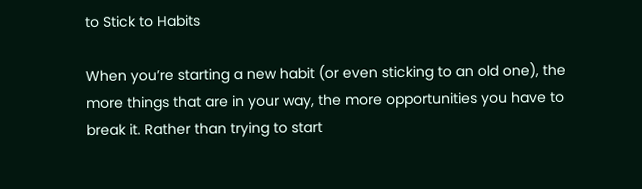to Stick to Habits

When you’re starting a new habit (or even sticking to an old one), the more things that are in your way, the more opportunities you have to break it. Rather than trying to start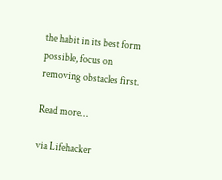the habit in its best form possible, focus on removing obstacles first.

Read more…

via Lifehacker